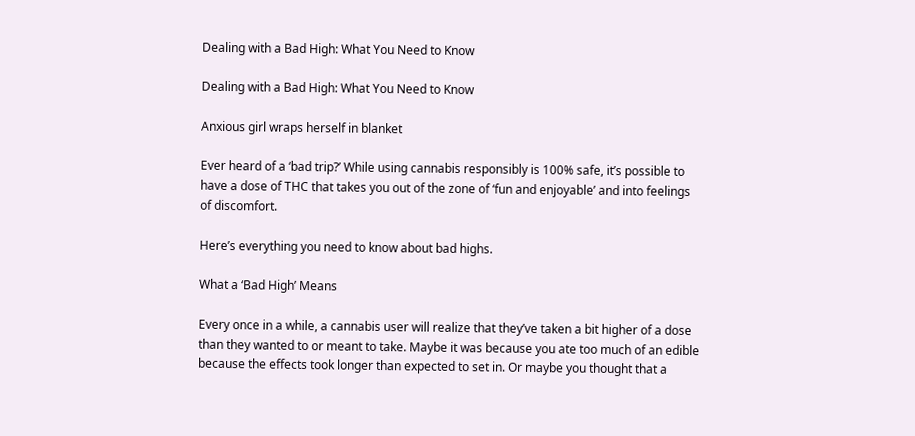Dealing with a Bad High: What You Need to Know

Dealing with a Bad High: What You Need to Know

Anxious girl wraps herself in blanket

Ever heard of a ‘bad trip?’ While using cannabis responsibly is 100% safe, it’s possible to have a dose of THC that takes you out of the zone of ‘fun and enjoyable’ and into feelings of discomfort.

Here’s everything you need to know about bad highs.

What a ‘Bad High’ Means

Every once in a while, a cannabis user will realize that they’ve taken a bit higher of a dose than they wanted to or meant to take. Maybe it was because you ate too much of an edible because the effects took longer than expected to set in. Or maybe you thought that a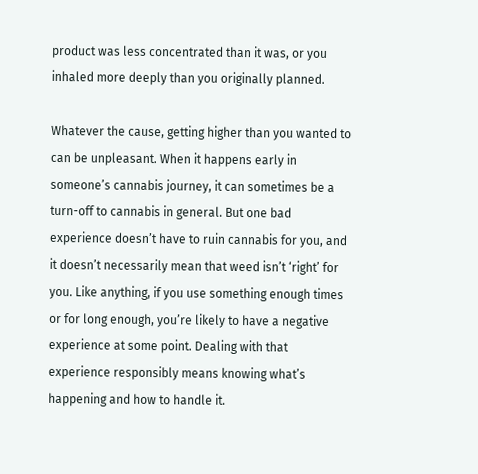product was less concentrated than it was, or you inhaled more deeply than you originally planned.

Whatever the cause, getting higher than you wanted to can be unpleasant. When it happens early in someone’s cannabis journey, it can sometimes be a turn-off to cannabis in general. But one bad experience doesn’t have to ruin cannabis for you, and it doesn’t necessarily mean that weed isn’t ‘right’ for you. Like anything, if you use something enough times or for long enough, you’re likely to have a negative experience at some point. Dealing with that experience responsibly means knowing what’s happening and how to handle it.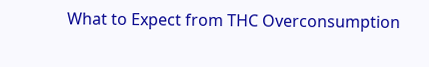What to Expect from THC Overconsumption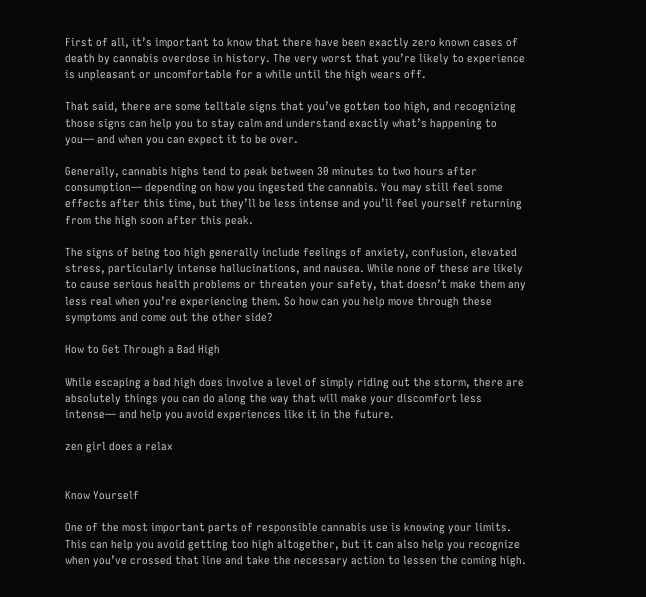First of all, it’s important to know that there have been exactly zero known cases of death by cannabis overdose in history. The very worst that you’re likely to experience is unpleasant or uncomfortable for a while until the high wears off.

That said, there are some telltale signs that you’ve gotten too high, and recognizing those signs can help you to stay calm and understand exactly what’s happening to you— and when you can expect it to be over.

Generally, cannabis highs tend to peak between 30 minutes to two hours after consumption— depending on how you ingested the cannabis. You may still feel some effects after this time, but they’ll be less intense and you’ll feel yourself returning from the high soon after this peak.

The signs of being too high generally include feelings of anxiety, confusion, elevated stress, particularly intense hallucinations, and nausea. While none of these are likely to cause serious health problems or threaten your safety, that doesn’t make them any less real when you’re experiencing them. So how can you help move through these symptoms and come out the other side?

How to Get Through a Bad High

While escaping a bad high does involve a level of simply riding out the storm, there are absolutely things you can do along the way that will make your discomfort less intense— and help you avoid experiences like it in the future.

zen girl does a relax


Know Yourself

One of the most important parts of responsible cannabis use is knowing your limits. This can help you avoid getting too high altogether, but it can also help you recognize when you’ve crossed that line and take the necessary action to lessen the coming high.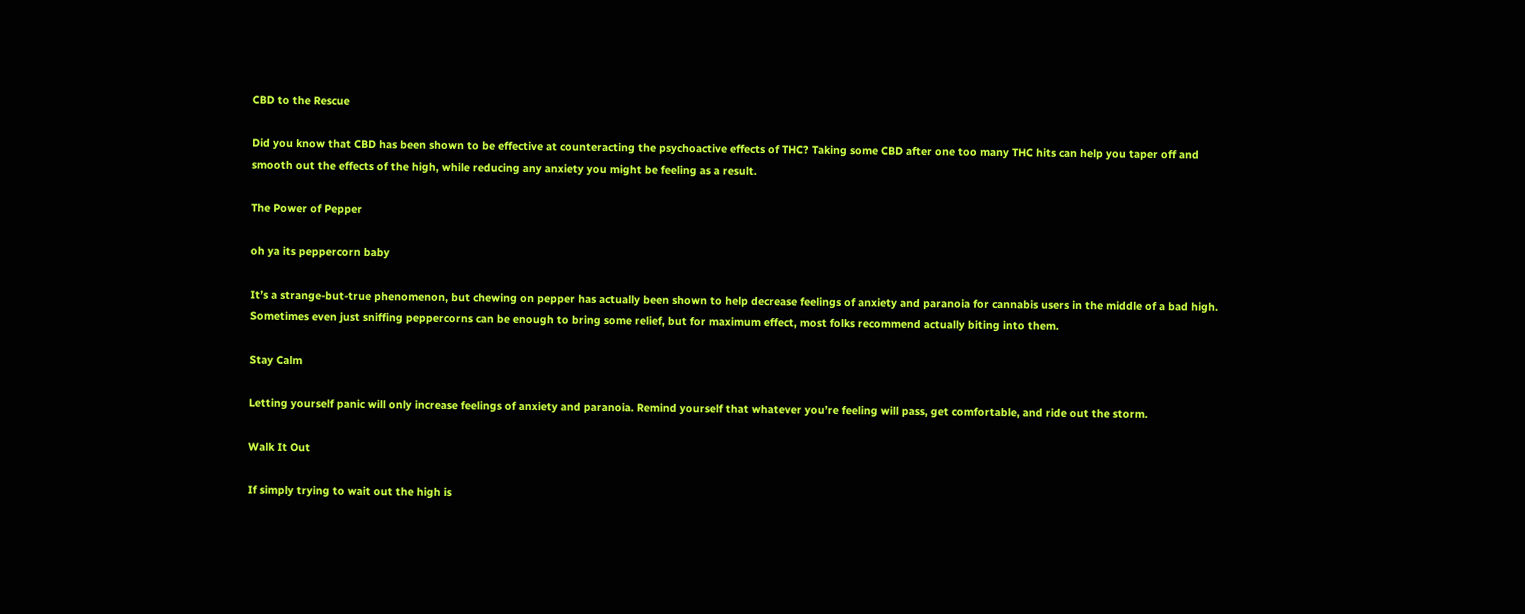CBD to the Rescue

Did you know that CBD has been shown to be effective at counteracting the psychoactive effects of THC? Taking some CBD after one too many THC hits can help you taper off and smooth out the effects of the high, while reducing any anxiety you might be feeling as a result.

The Power of Pepper

oh ya its peppercorn baby

It’s a strange-but-true phenomenon, but chewing on pepper has actually been shown to help decrease feelings of anxiety and paranoia for cannabis users in the middle of a bad high. Sometimes even just sniffing peppercorns can be enough to bring some relief, but for maximum effect, most folks recommend actually biting into them.

Stay Calm

Letting yourself panic will only increase feelings of anxiety and paranoia. Remind yourself that whatever you’re feeling will pass, get comfortable, and ride out the storm.

Walk It Out

If simply trying to wait out the high is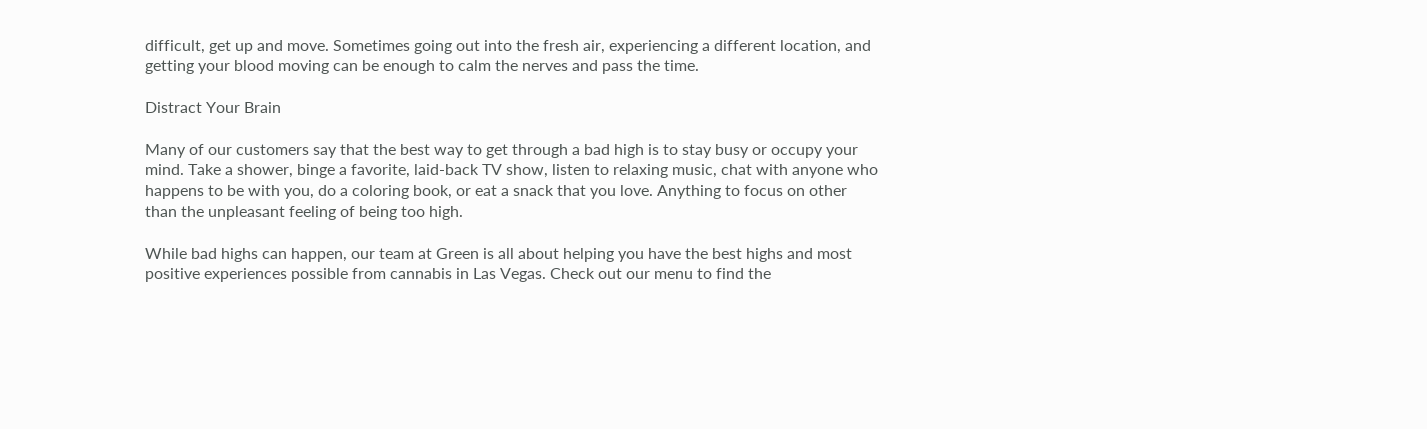difficult, get up and move. Sometimes going out into the fresh air, experiencing a different location, and getting your blood moving can be enough to calm the nerves and pass the time.

Distract Your Brain

Many of our customers say that the best way to get through a bad high is to stay busy or occupy your mind. Take a shower, binge a favorite, laid-back TV show, listen to relaxing music, chat with anyone who happens to be with you, do a coloring book, or eat a snack that you love. Anything to focus on other than the unpleasant feeling of being too high.

While bad highs can happen, our team at Green is all about helping you have the best highs and most positive experiences possible from cannabis in Las Vegas. Check out our menu to find the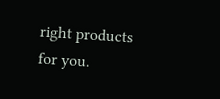right products for you.